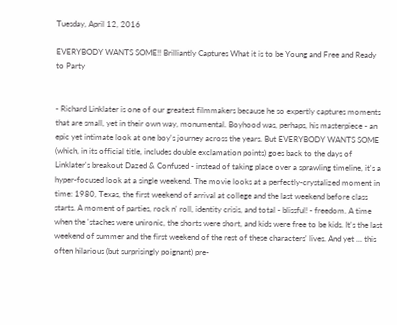Tuesday, April 12, 2016

EVERYBODY WANTS SOME!! Brilliantly Captures What it is to be Young and Free and Ready to Party


- Richard Linklater is one of our greatest filmmakers because he so expertly captures moments that are small, yet in their own way, monumental. Boyhood was, perhaps, his masterpiece - an epic yet intimate look at one boy's journey across the years. But EVERYBODY WANTS SOME (which, in its official title, includes double exclamation points) goes back to the days of Linklater's breakout Dazed & Confused - instead of taking place over a sprawling timeline, it's a hyper-focused look at a single weekend. The movie looks at a perfectly-crystalized moment in time: 1980, Texas, the first weekend of arrival at college and the last weekend before class starts. A moment of parties, rock n' roll, identity crisis, and total - blissful! - freedom. A time when the 'staches were unironic, the shorts were short, and kids were free to be kids. It's the last weekend of summer and the first weekend of the rest of these characters' lives. And yet ... this often hilarious (but surprisingly poignant) pre-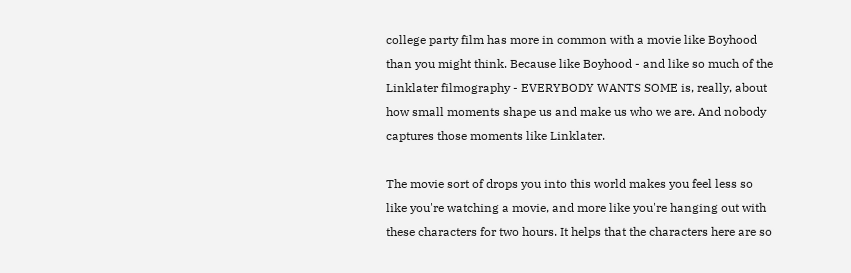college party film has more in common with a movie like Boyhood than you might think. Because like Boyhood - and like so much of the Linklater filmography - EVERYBODY WANTS SOME is, really, about how small moments shape us and make us who we are. And nobody captures those moments like Linklater.

The movie sort of drops you into this world makes you feel less so like you're watching a movie, and more like you're hanging out with these characters for two hours. It helps that the characters here are so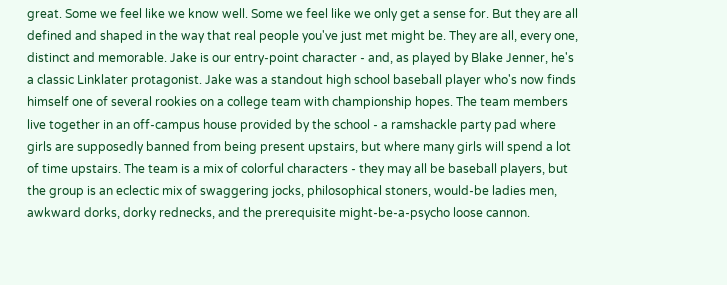great. Some we feel like we know well. Some we feel like we only get a sense for. But they are all defined and shaped in the way that real people you've just met might be. They are all, every one, distinct and memorable. Jake is our entry-point character - and, as played by Blake Jenner, he's a classic Linklater protagonist. Jake was a standout high school baseball player who's now finds himself one of several rookies on a college team with championship hopes. The team members live together in an off-campus house provided by the school - a ramshackle party pad where girls are supposedly banned from being present upstairs, but where many girls will spend a lot of time upstairs. The team is a mix of colorful characters - they may all be baseball players, but the group is an eclectic mix of swaggering jocks, philosophical stoners, would-be ladies men, awkward dorks, dorky rednecks, and the prerequisite might-be-a-psycho loose cannon.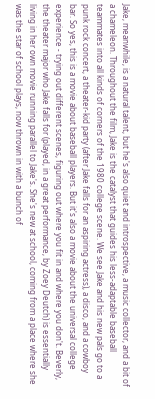Jake, meanwhile, is a natural talent, but he's also quiet and introspective, a music collector, and a bit of a chameleon. Throughout the film, Jake is the catalyst that guides his less-adaptable baseball teammates into all kinds of corners of the 1980 college scene. We see Jake and his new pals go to a punk rock concert, a theater-kid party (after Jake falls for an aspiring actress), a disco, and a cowboy bar. So yes, this is a movie about baseball players. But it's also a movie about the universal college experience - trying out different scenes, figuring out where you fit in and where you don't. Beverly, the theater major who Jake falls for (played, in a great performance, by Zoey Deutch) is essentially living in her own movie running parallel to Jake's. She's new at school, coming from a place where she was the star of school plays, now thrown in with a bunch of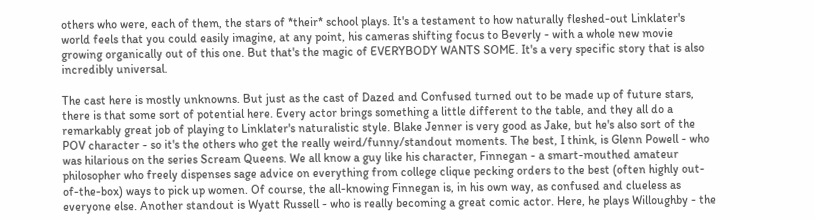others who were, each of them, the stars of *their* school plays. It's a testament to how naturally fleshed-out Linklater's world feels that you could easily imagine, at any point, his cameras shifting focus to Beverly - with a whole new movie growing organically out of this one. But that's the magic of EVERYBODY WANTS SOME. It's a very specific story that is also incredibly universal.

The cast here is mostly unknowns. But just as the cast of Dazed and Confused turned out to be made up of future stars, there is that some sort of potential here. Every actor brings something a little different to the table, and they all do a remarkably great job of playing to Linklater's naturalistic style. Blake Jenner is very good as Jake, but he's also sort of the POV character - so it's the others who get the really weird/funny/standout moments. The best, I think, is Glenn Powell - who was hilarious on the series Scream Queens. We all know a guy like his character, Finnegan - a smart-mouthed amateur philosopher who freely dispenses sage advice on everything from college clique pecking orders to the best (often highly out-of-the-box) ways to pick up women. Of course, the all-knowing Finnegan is, in his own way, as confused and clueless as everyone else. Another standout is Wyatt Russell - who is really becoming a great comic actor. Here, he plays Willoughby - the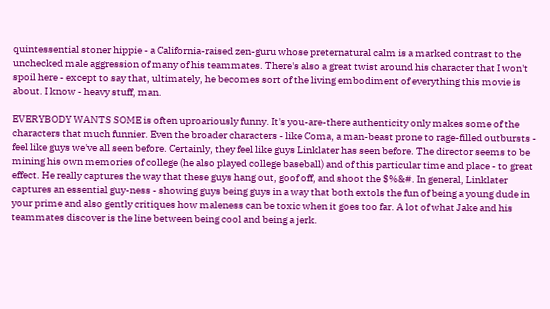quintessential stoner hippie - a California-raised zen-guru whose preternatural calm is a marked contrast to the unchecked male aggression of many of his teammates. There's also a great twist around his character that I won't spoil here - except to say that, ultimately, he becomes sort of the living embodiment of everything this movie is about. I know - heavy stuff, man.

EVERYBODY WANTS SOME is often uproariously funny. It's you-are-there authenticity only makes some of the characters that much funnier. Even the broader characters - like Coma, a man-beast prone to rage-filled outbursts - feel like guys we've all seen before. Certainly, they feel like guys Linklater has seen before. The director seems to be mining his own memories of college (he also played college baseball) and of this particular time and place - to great effect. He really captures the way that these guys hang out, goof off, and shoot the $%&#. In general, Linklater captures an essential guy-ness - showing guys being guys in a way that both extols the fun of being a young dude in your prime and also gently critiques how maleness can be toxic when it goes too far. A lot of what Jake and his teammates discover is the line between being cool and being a jerk.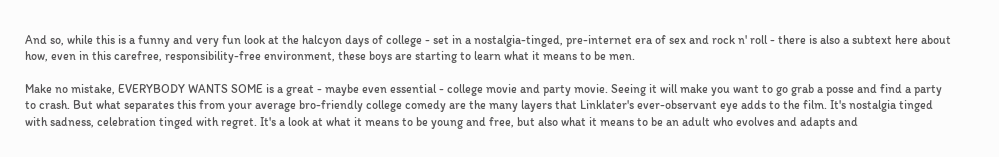And so, while this is a funny and very fun look at the halcyon days of college - set in a nostalgia-tinged, pre-internet era of sex and rock n' roll - there is also a subtext here about how, even in this carefree, responsibility-free environment, these boys are starting to learn what it means to be men.

Make no mistake, EVERYBODY WANTS SOME is a great - maybe even essential - college movie and party movie. Seeing it will make you want to go grab a posse and find a party to crash. But what separates this from your average bro-friendly college comedy are the many layers that Linklater's ever-observant eye adds to the film. It's nostalgia tinged with sadness, celebration tinged with regret. It's a look at what it means to be young and free, but also what it means to be an adult who evolves and adapts and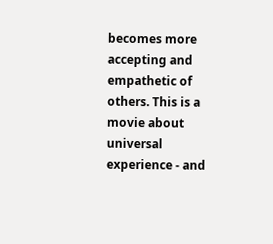becomes more accepting and empathetic of others. This is a movie about universal experience - and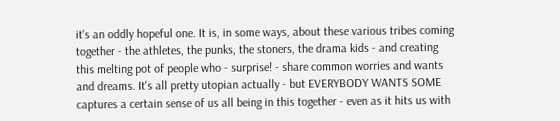it's an oddly hopeful one. It is, in some ways, about these various tribes coming together - the athletes, the punks, the stoners, the drama kids - and creating this melting pot of people who - surprise! - share common worries and wants and dreams. It's all pretty utopian actually - but EVERYBODY WANTS SOME captures a certain sense of us all being in this together - even as it hits us with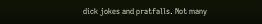dick jokes and pratfalls. Not many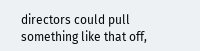directors could pull something like that off,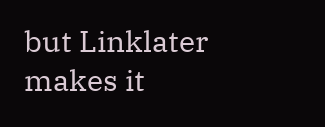but Linklater makes it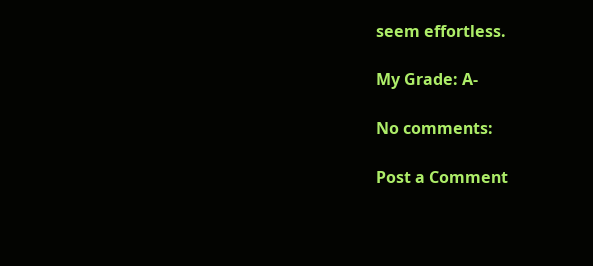seem effortless.

My Grade: A-

No comments:

Post a Comment